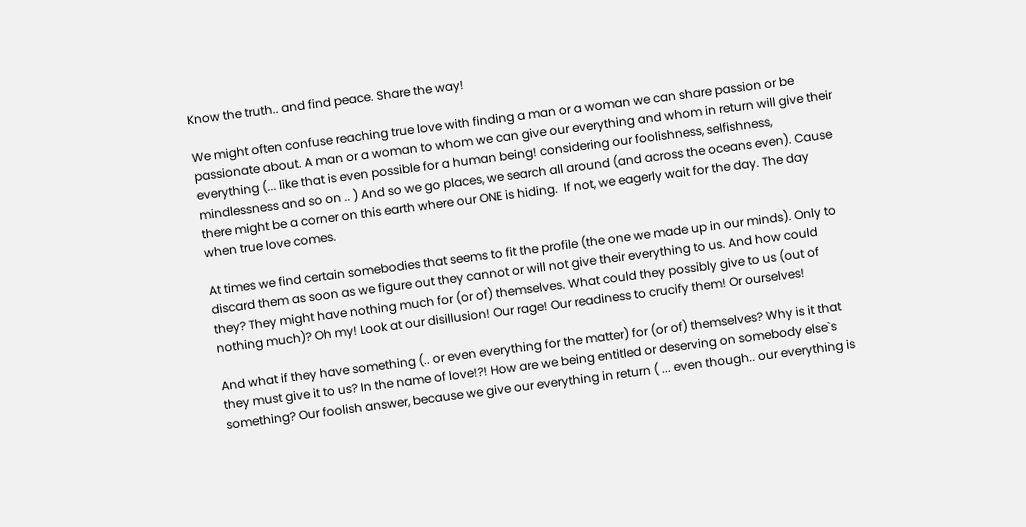Know the truth.. and find peace. Share the way!

We might often confuse reaching true love with finding a man or a woman we can share passion or be passionate about. A man or a woman to whom we can give our everything and whom in return will give their everything (... like that is even possible for a human being! considering our foolishness, selfishness, mindlessness and so on .. ) And so we go places, we search all around (and across the oceans even). Cause there might be a corner on this earth where our ONE is hiding.  If not, we eagerly wait for the day. The day when true love comes.

At times we find certain somebodies that seems to fit the profile (the one we made up in our minds). Only to discard them as soon as we figure out they cannot or will not give their everything to us. And how could they? They might have nothing much for (or of) themselves. What could they possibly give to us (out of nothing much)? Oh my! Look at our disillusion! Our rage! Our readiness to crucify them! Or ourselves!

And what if they have something (.. or even everything for the matter) for (or of) themselves? Why is it that they must give it to us? In the name of love!?! How are we being entitled or deserving on somebody else`s something? Our foolish answer, because we give our everything in return ( ... even though.. our everything is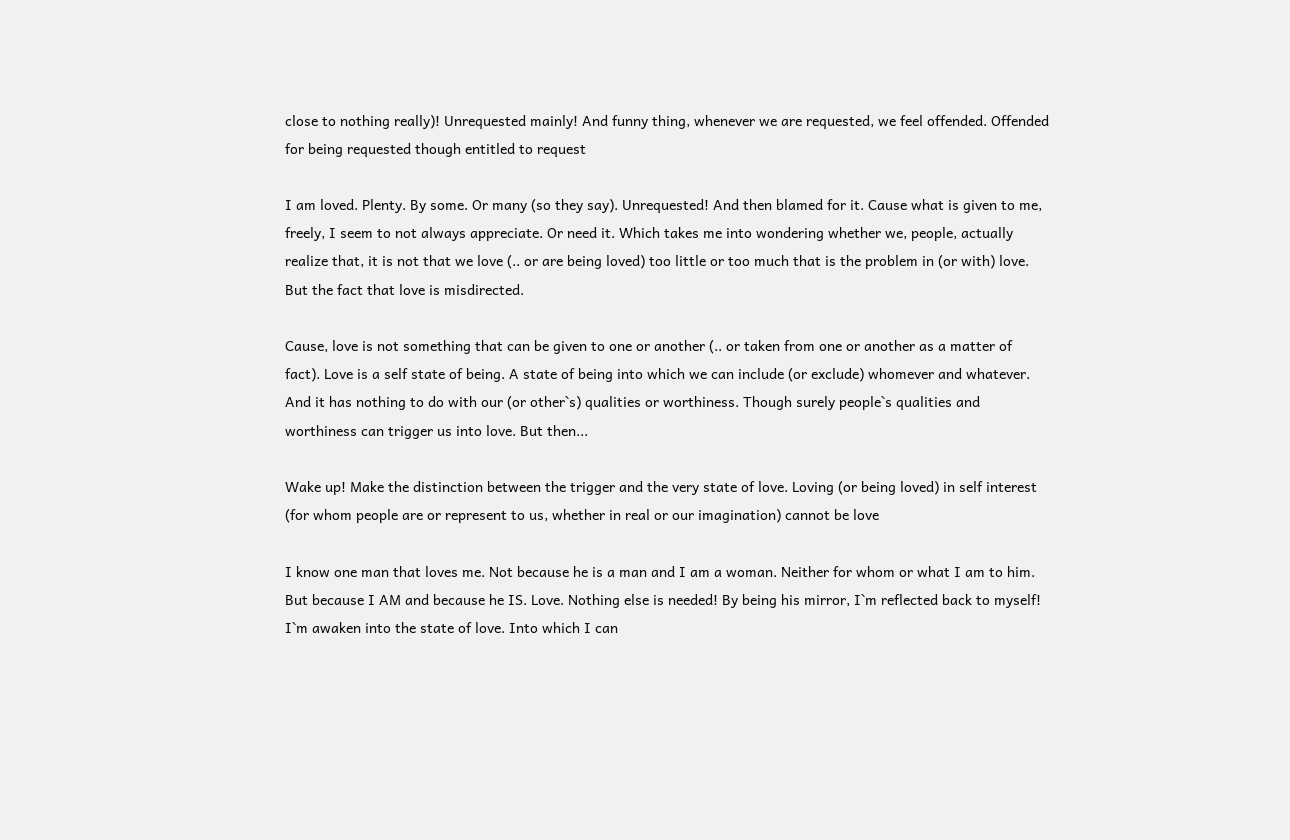close to nothing really)! Unrequested mainly! And funny thing, whenever we are requested, we feel offended. Offended for being requested though entitled to request

I am loved. Plenty. By some. Or many (so they say). Unrequested! And then blamed for it. Cause what is given to me, freely, I seem to not always appreciate. Or need it. Which takes me into wondering whether we, people, actually realize that, it is not that we love (.. or are being loved) too little or too much that is the problem in (or with) love. But the fact that love is misdirected.

Cause, love is not something that can be given to one or another (.. or taken from one or another as a matter of fact). Love is a self state of being. A state of being into which we can include (or exclude) whomever and whatever. And it has nothing to do with our (or other`s) qualities or worthiness. Though surely people`s qualities and worthiness can trigger us into love. But then...

Wake up! Make the distinction between the trigger and the very state of love. Loving (or being loved) in self interest (for whom people are or represent to us, whether in real or our imagination) cannot be love

I know one man that loves me. Not because he is a man and I am a woman. Neither for whom or what I am to him. But because I AM and because he IS. Love. Nothing else is needed! By being his mirror, I`m reflected back to myself! I`m awaken into the state of love. Into which I can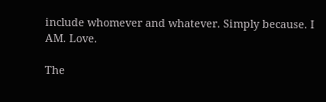include whomever and whatever. Simply because. I AM. Love.

The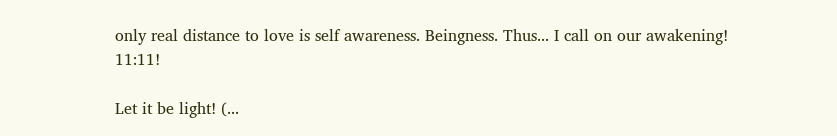only real distance to love is self awareness. Beingness. Thus... I call on our awakening! 11:11!

Let it be light! (...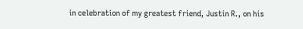in celebration of my greatest friend, Justin R., on his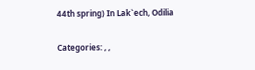44th spring) In Lak`ech, Odilia

Categories: , ,